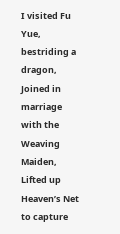I visited Fu Yue, bestriding a dragon,
Joined in marriage with the Weaving Maiden,
Lifted up Heaven’s Net to capture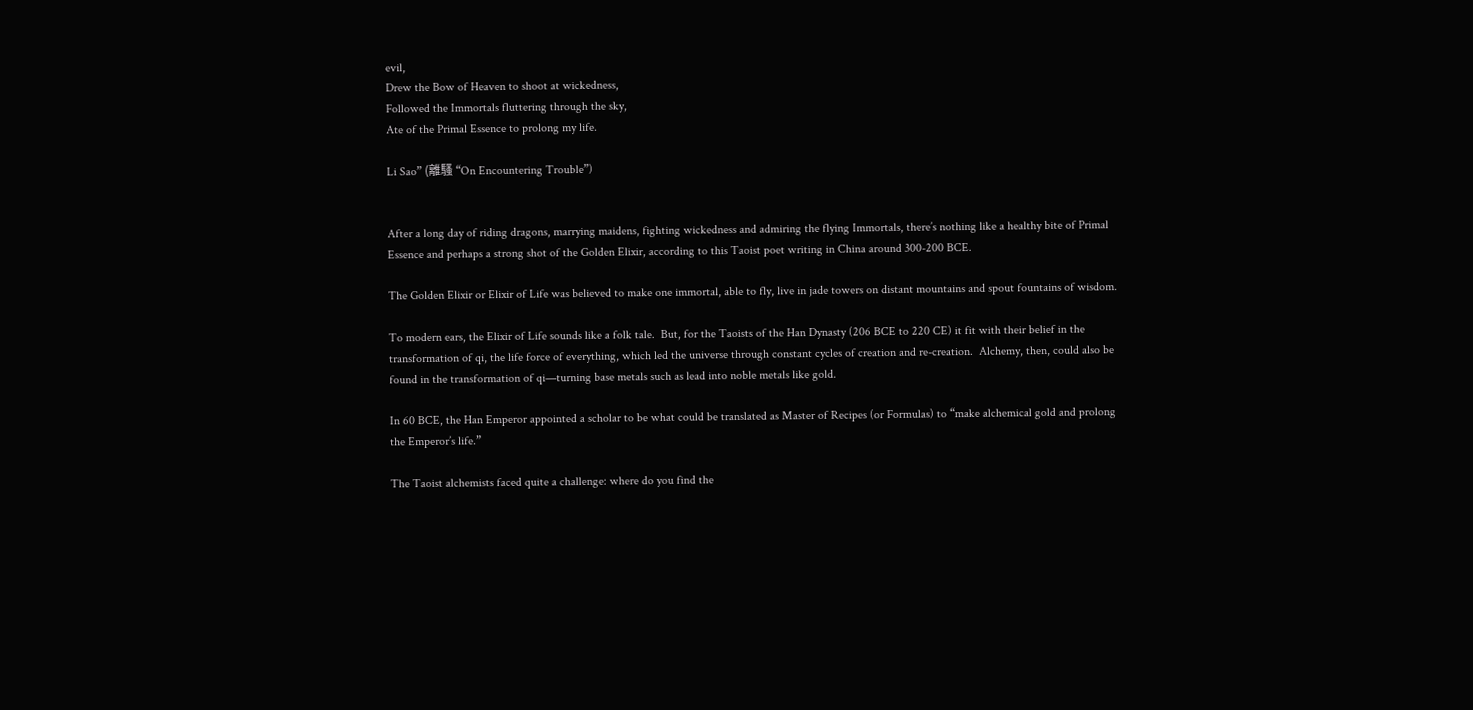evil,
Drew the Bow of Heaven to shoot at wickedness,
Followed the Immortals fluttering through the sky,
Ate of the Primal Essence to prolong my life.

Li Sao” (離騷 “On Encountering Trouble”)


After a long day of riding dragons, marrying maidens, fighting wickedness and admiring the flying Immortals, there’s nothing like a healthy bite of Primal Essence and perhaps a strong shot of the Golden Elixir, according to this Taoist poet writing in China around 300-200 BCE.

The Golden Elixir or Elixir of Life was believed to make one immortal, able to fly, live in jade towers on distant mountains and spout fountains of wisdom.

To modern ears, the Elixir of Life sounds like a folk tale.  But, for the Taoists of the Han Dynasty (206 BCE to 220 CE) it fit with their belief in the transformation of qi, the life force of everything, which led the universe through constant cycles of creation and re-creation.  Alchemy, then, could also be found in the transformation of qi—turning base metals such as lead into noble metals like gold.

In 60 BCE, the Han Emperor appointed a scholar to be what could be translated as Master of Recipes (or Formulas) to “make alchemical gold and prolong the Emperor’s life.”

The Taoist alchemists faced quite a challenge: where do you find the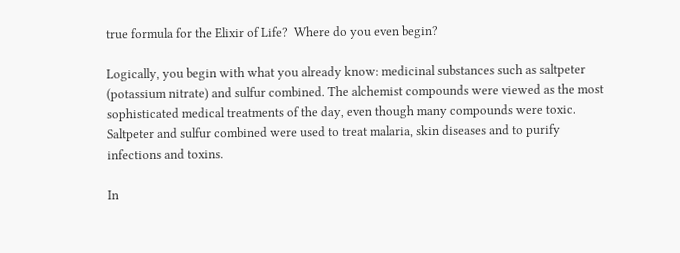true formula for the Elixir of Life?  Where do you even begin?

Logically, you begin with what you already know: medicinal substances such as saltpeter (potassium nitrate) and sulfur combined. The alchemist compounds were viewed as the most sophisticated medical treatments of the day, even though many compounds were toxic.  Saltpeter and sulfur combined were used to treat malaria, skin diseases and to purify infections and toxins.

In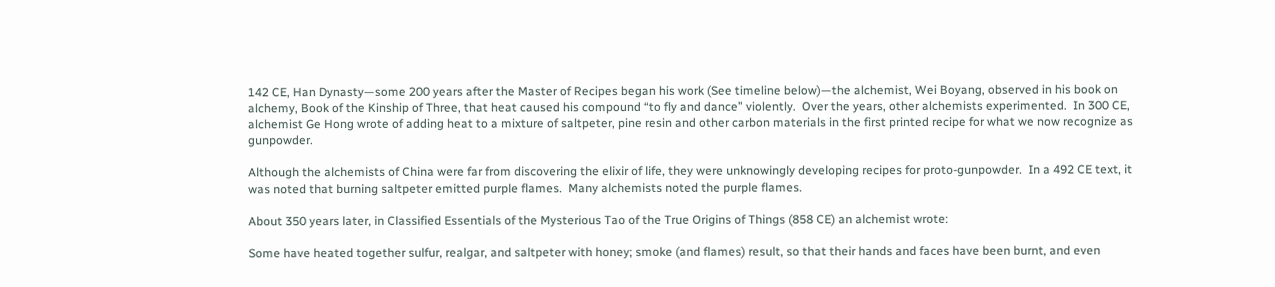142 CE, Han Dynasty—some 200 years after the Master of Recipes began his work (See timeline below)—the alchemist, Wei Boyang, observed in his book on alchemy, Book of the Kinship of Three, that heat caused his compound “to fly and dance” violently.  Over the years, other alchemists experimented.  In 300 CE, alchemist Ge Hong wrote of adding heat to a mixture of saltpeter, pine resin and other carbon materials in the first printed recipe for what we now recognize as gunpowder.

Although the alchemists of China were far from discovering the elixir of life, they were unknowingly developing recipes for proto-gunpowder.  In a 492 CE text, it was noted that burning saltpeter emitted purple flames.  Many alchemists noted the purple flames.

About 350 years later, in Classified Essentials of the Mysterious Tao of the True Origins of Things (858 CE) an alchemist wrote:

Some have heated together sulfur, realgar, and saltpeter with honey; smoke (and flames) result, so that their hands and faces have been burnt, and even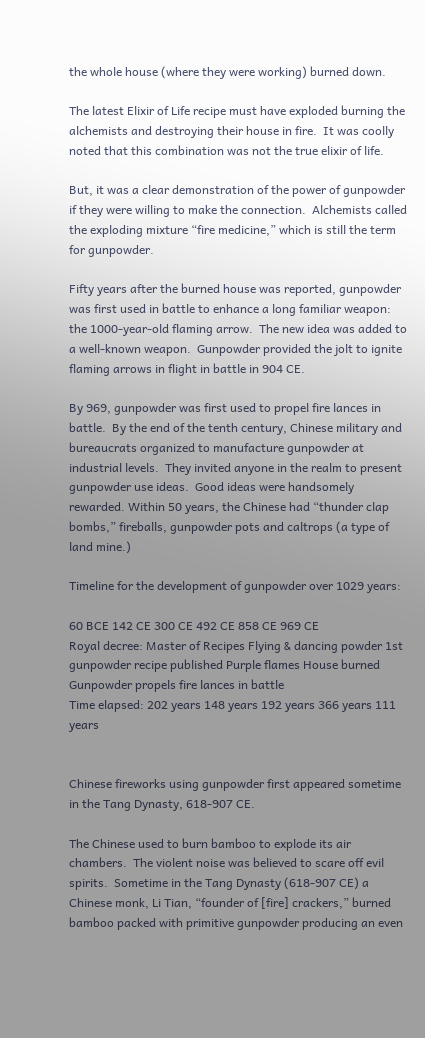the whole house (where they were working) burned down.

The latest Elixir of Life recipe must have exploded burning the alchemists and destroying their house in fire.  It was coolly noted that this combination was not the true elixir of life.

But, it was a clear demonstration of the power of gunpowder if they were willing to make the connection.  Alchemists called the exploding mixture “fire medicine,” which is still the term for gunpowder.

Fifty years after the burned house was reported, gunpowder was first used in battle to enhance a long familiar weapon: the 1000-year-old flaming arrow.  The new idea was added to a well-known weapon.  Gunpowder provided the jolt to ignite flaming arrows in flight in battle in 904 CE.

By 969, gunpowder was first used to propel fire lances in battle.  By the end of the tenth century, Chinese military and bureaucrats organized to manufacture gunpowder at industrial levels.  They invited anyone in the realm to present gunpowder use ideas.  Good ideas were handsomely rewarded. Within 50 years, the Chinese had “thunder clap bombs,” fireballs, gunpowder pots and caltrops (a type of land mine.)

Timeline for the development of gunpowder over 1029 years:

60 BCE 142 CE 300 CE 492 CE 858 CE 969 CE
Royal decree: Master of Recipes Flying & dancing powder 1st gunpowder recipe published Purple flames House burned Gunpowder propels fire lances in battle
Time elapsed: 202 years 148 years 192 years 366 years 111 years


Chinese fireworks using gunpowder first appeared sometime in the Tang Dynasty, 618-907 CE.

The Chinese used to burn bamboo to explode its air chambers.  The violent noise was believed to scare off evil spirits.  Sometime in the Tang Dynasty (618-907 CE) a Chinese monk, Li Tian, “founder of [fire] crackers,” burned bamboo packed with primitive gunpowder producing an even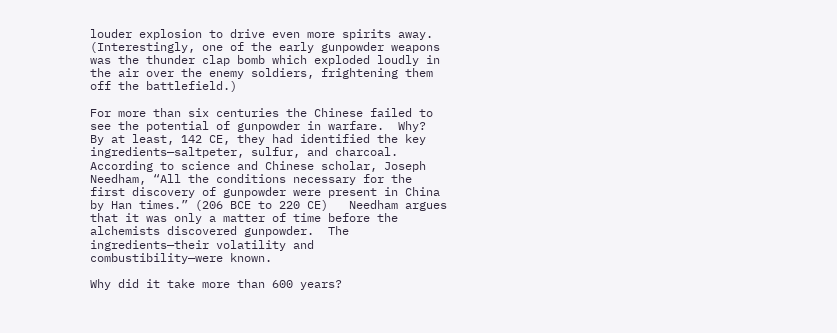louder explosion to drive even more spirits away.  (Interestingly, one of the early gunpowder weapons was the thunder clap bomb which exploded loudly in the air over the enemy soldiers, frightening them off the battlefield.)

For more than six centuries the Chinese failed to see the potential of gunpowder in warfare.  Why?  By at least, 142 CE, they had identified the key ingredients—saltpeter, sulfur, and charcoal.  According to science and Chinese scholar, Joseph Needham, “All the conditions necessary for the first discovery of gunpowder were present in China by Han times.” (206 BCE to 220 CE)   Needham argues that it was only a matter of time before the alchemists discovered gunpowder.  The ingredients—their volatility and combustibility—were known.

Why did it take more than 600 years?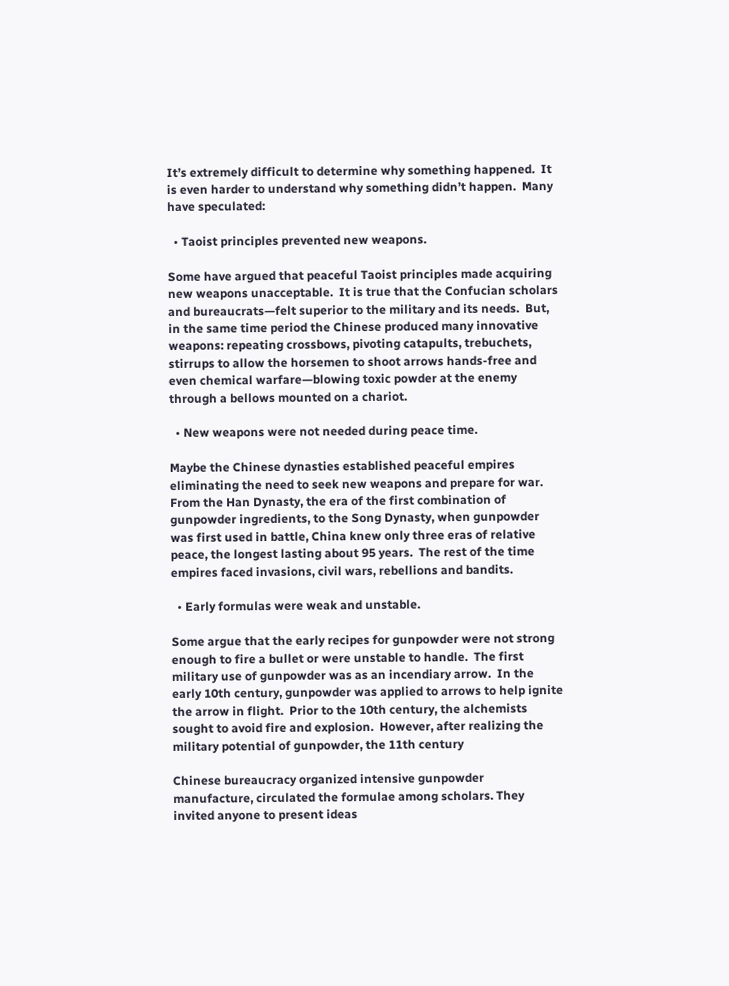It’s extremely difficult to determine why something happened.  It is even harder to understand why something didn’t happen.  Many have speculated:

  • Taoist principles prevented new weapons.

Some have argued that peaceful Taoist principles made acquiring new weapons unacceptable.  It is true that the Confucian scholars and bureaucrats—felt superior to the military and its needs.  But, in the same time period the Chinese produced many innovative weapons: repeating crossbows, pivoting catapults, trebuchets, stirrups to allow the horsemen to shoot arrows hands-free and even chemical warfare—blowing toxic powder at the enemy through a bellows mounted on a chariot.

  • New weapons were not needed during peace time.

Maybe the Chinese dynasties established peaceful empires eliminating the need to seek new weapons and prepare for war.  From the Han Dynasty, the era of the first combination of gunpowder ingredients, to the Song Dynasty, when gunpowder was first used in battle, China knew only three eras of relative peace, the longest lasting about 95 years.  The rest of the time empires faced invasions, civil wars, rebellions and bandits.

  • Early formulas were weak and unstable.

Some argue that the early recipes for gunpowder were not strong enough to fire a bullet or were unstable to handle.  The first military use of gunpowder was as an incendiary arrow.  In the early 10th century, gunpowder was applied to arrows to help ignite the arrow in flight.  Prior to the 10th century, the alchemists sought to avoid fire and explosion.  However, after realizing the military potential of gunpowder, the 11th century

Chinese bureaucracy organized intensive gunpowder manufacture, circulated the formulae among scholars. They invited anyone to present ideas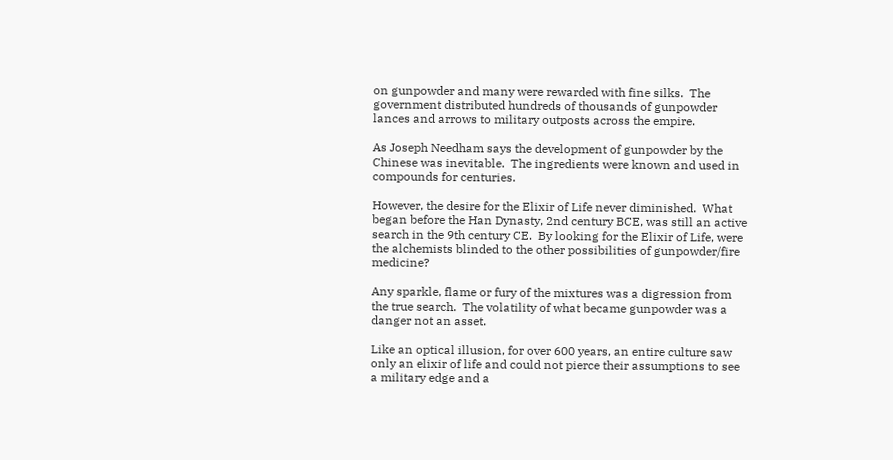on gunpowder and many were rewarded with fine silks.  The government distributed hundreds of thousands of gunpowder lances and arrows to military outposts across the empire.

As Joseph Needham says the development of gunpowder by the Chinese was inevitable.  The ingredients were known and used in compounds for centuries.

However, the desire for the Elixir of Life never diminished.  What began before the Han Dynasty, 2nd century BCE, was still an active search in the 9th century CE.  By looking for the Elixir of Life, were the alchemists blinded to the other possibilities of gunpowder/fire medicine?

Any sparkle, flame or fury of the mixtures was a digression from the true search.  The volatility of what became gunpowder was a danger not an asset.

Like an optical illusion, for over 600 years, an entire culture saw only an elixir of life and could not pierce their assumptions to see a military edge and a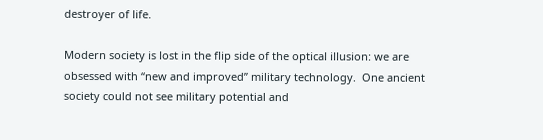destroyer of life.

Modern society is lost in the flip side of the optical illusion: we are obsessed with “new and improved” military technology.  One ancient society could not see military potential and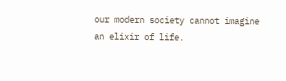our modern society cannot imagine an elixir of life.